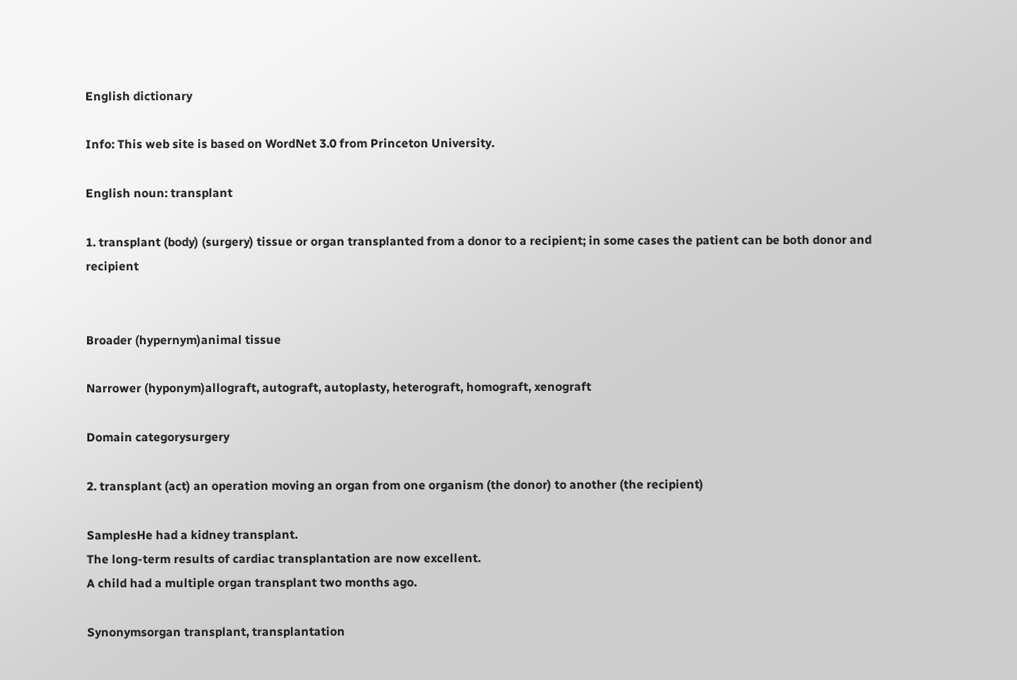English dictionary

Info: This web site is based on WordNet 3.0 from Princeton University.

English noun: transplant

1. transplant (body) (surgery) tissue or organ transplanted from a donor to a recipient; in some cases the patient can be both donor and recipient


Broader (hypernym)animal tissue

Narrower (hyponym)allograft, autograft, autoplasty, heterograft, homograft, xenograft

Domain categorysurgery

2. transplant (act) an operation moving an organ from one organism (the donor) to another (the recipient)

SamplesHe had a kidney transplant.
The long-term results of cardiac transplantation are now excellent.
A child had a multiple organ transplant two months ago.

Synonymsorgan transplant, transplantation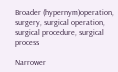Broader (hypernym)operation, surgery, surgical operation, surgical procedure, surgical process

Narrower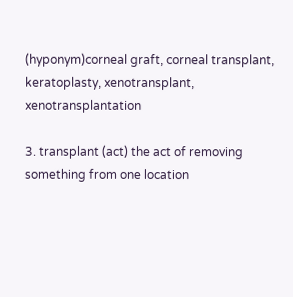(hyponym)corneal graft, corneal transplant, keratoplasty, xenotransplant, xenotransplantation

3. transplant (act) the act of removing something from one location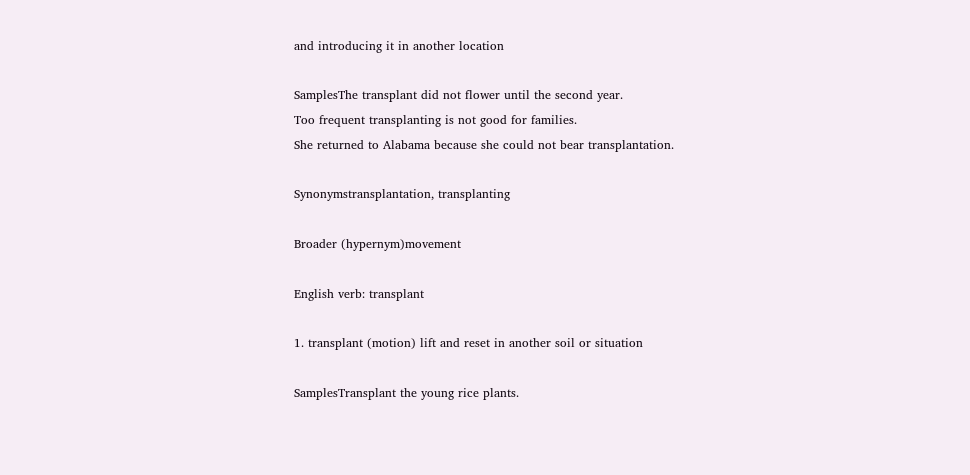and introducing it in another location

SamplesThe transplant did not flower until the second year.
Too frequent transplanting is not good for families.
She returned to Alabama because she could not bear transplantation.

Synonymstransplantation, transplanting

Broader (hypernym)movement

English verb: transplant

1. transplant (motion) lift and reset in another soil or situation

SamplesTransplant the young rice plants.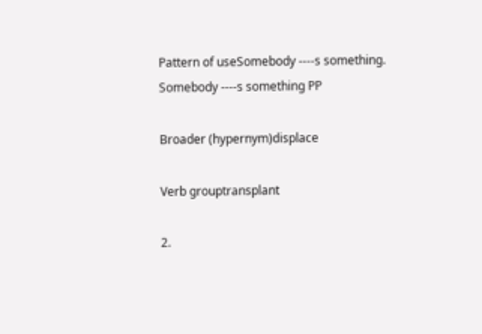Pattern of useSomebody ----s something.
Somebody ----s something PP

Broader (hypernym)displace

Verb grouptransplant

2.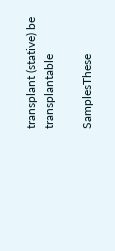transplant (stative) be transplantable

SamplesThese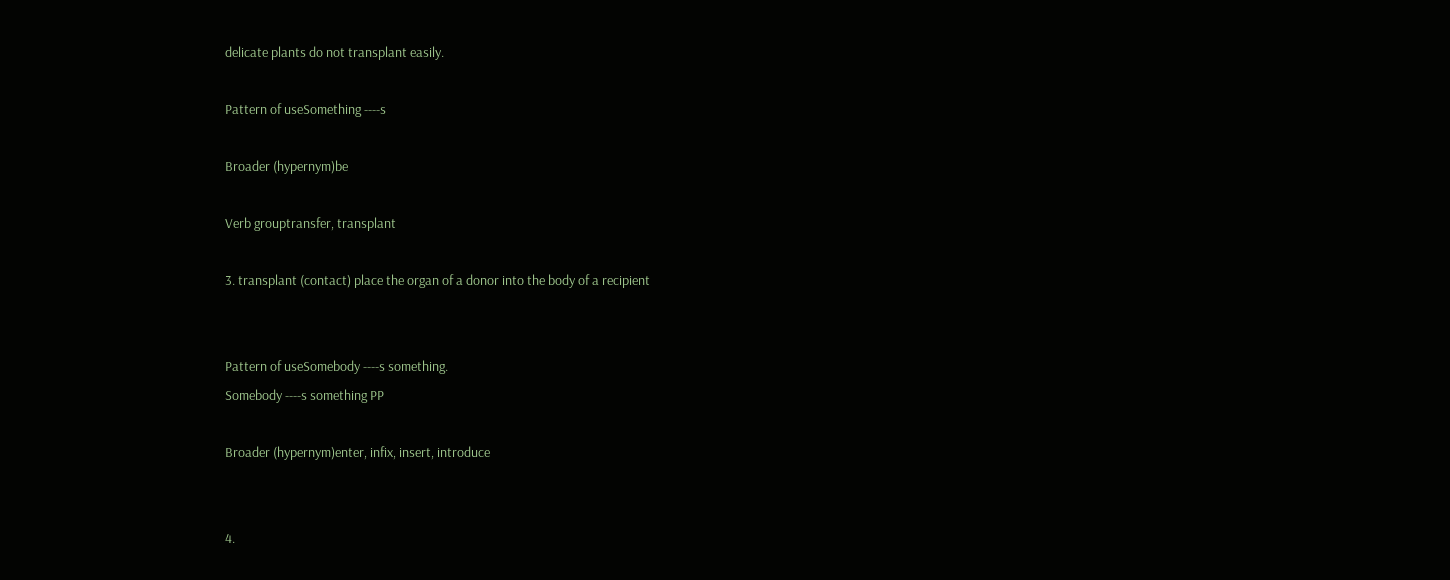delicate plants do not transplant easily.

Pattern of useSomething ----s

Broader (hypernym)be

Verb grouptransfer, transplant

3. transplant (contact) place the organ of a donor into the body of a recipient


Pattern of useSomebody ----s something.
Somebody ----s something PP

Broader (hypernym)enter, infix, insert, introduce


4.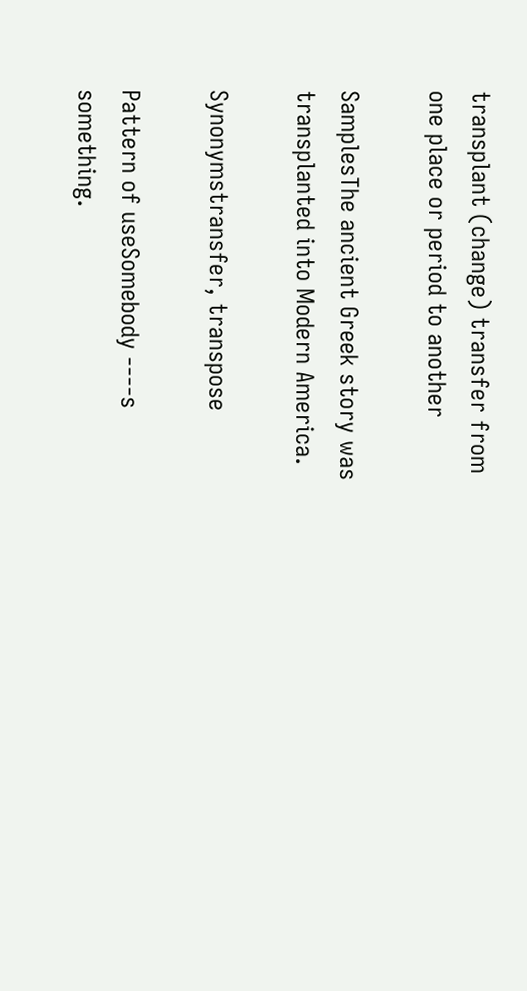transplant (change) transfer from one place or period to another

SamplesThe ancient Greek story was transplanted into Modern America.

Synonymstransfer, transpose

Pattern of useSomebody ----s something.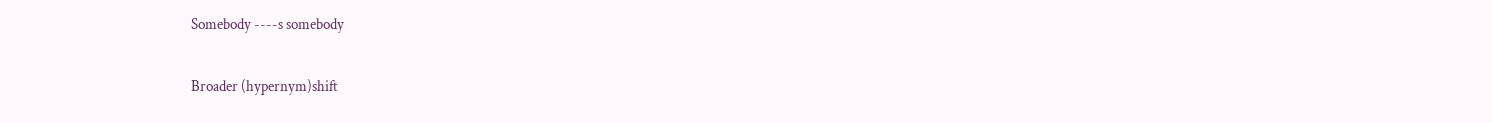Somebody ----s somebody

Broader (hypernym)shift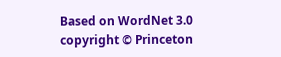Based on WordNet 3.0 copyright © Princeton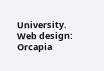University.
Web design: Orcapia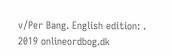v/Per Bang. English edition: .
2019 onlineordbog.dk